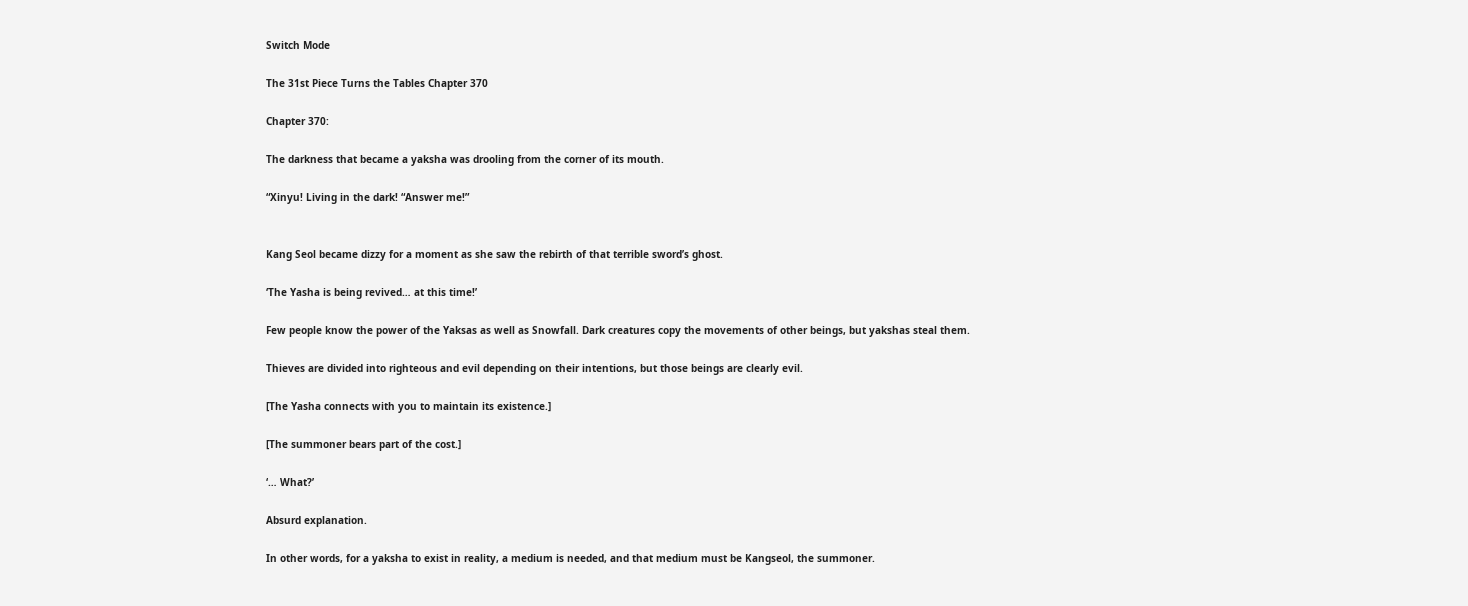Switch Mode

The 31st Piece Turns the Tables Chapter 370

Chapter 370:

The darkness that became a yaksha was drooling from the corner of its mouth.

“Xinyu! Living in the dark! “Answer me!”


Kang Seol became dizzy for a moment as she saw the rebirth of that terrible sword’s ghost.

‘The Yasha is being revived… at this time!’

Few people know the power of the Yaksas as well as Snowfall. Dark creatures copy the movements of other beings, but yakshas steal them.

Thieves are divided into righteous and evil depending on their intentions, but those beings are clearly evil.

[The Yasha connects with you to maintain its existence.]

[The summoner bears part of the cost.]

‘… What?’

Absurd explanation.

In other words, for a yaksha to exist in reality, a medium is needed, and that medium must be Kangseol, the summoner.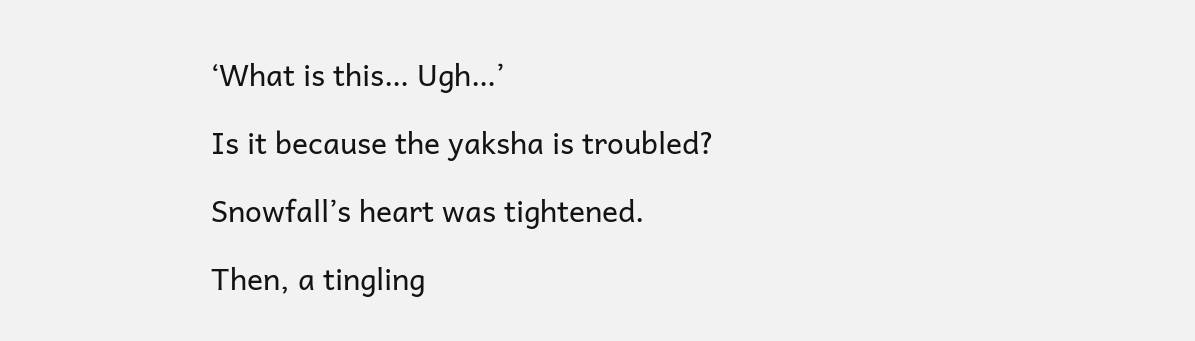‘What is this… Ugh…’

Is it because the yaksha is troubled?

Snowfall’s heart was tightened.

Then, a tingling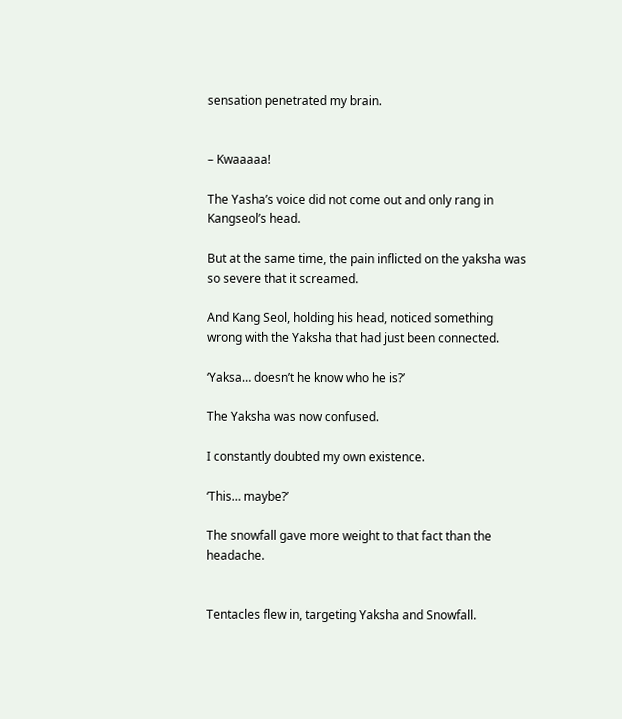sensation penetrated my brain.


– Kwaaaaa!

The Yasha’s voice did not come out and only rang in Kangseol’s head.

But at the same time, the pain inflicted on the yaksha was so severe that it screamed.

And Kang Seol, holding his head, noticed something wrong with the Yaksha that had just been connected.

‘Yaksa… doesn’t he know who he is?’

The Yaksha was now confused.

I constantly doubted my own existence.

‘This… maybe?’

The snowfall gave more weight to that fact than the headache.


Tentacles flew in, targeting Yaksha and Snowfall.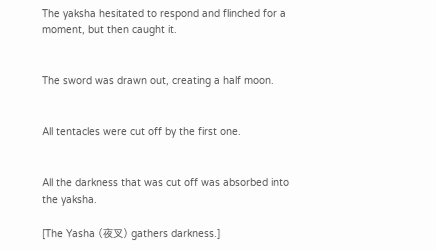The yaksha hesitated to respond and flinched for a moment, but then caught it.


The sword was drawn out, creating a half moon.


All tentacles were cut off by the first one.


All the darkness that was cut off was absorbed into the yaksha.

[The Yasha (夜叉) gathers darkness.]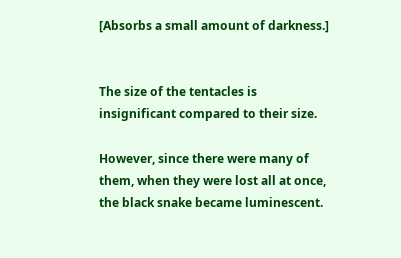[Absorbs a small amount of darkness.]


The size of the tentacles is insignificant compared to their size.

However, since there were many of them, when they were lost all at once, the black snake became luminescent.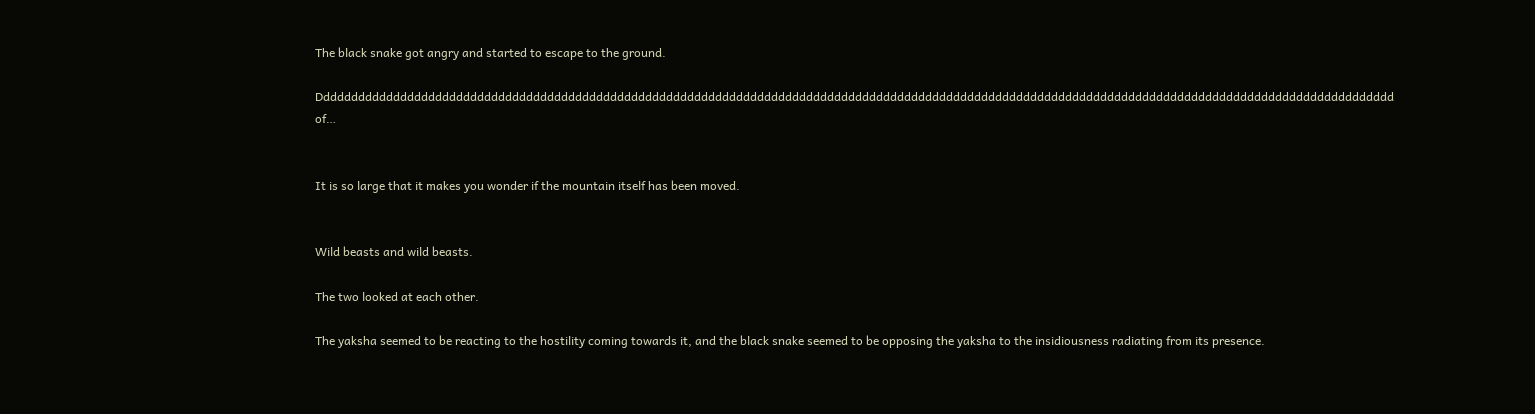The black snake got angry and started to escape to the ground.

Dddddddddddddddddddddddddddddddddddddddddddddddddddddddddddddddddddddddddddddddddddddddddddddddddddddddddddddddddddddddddddddddddddddddddddddddddddddddddd of…


It is so large that it makes you wonder if the mountain itself has been moved.


Wild beasts and wild beasts.

The two looked at each other.

The yaksha seemed to be reacting to the hostility coming towards it, and the black snake seemed to be opposing the yaksha to the insidiousness radiating from its presence.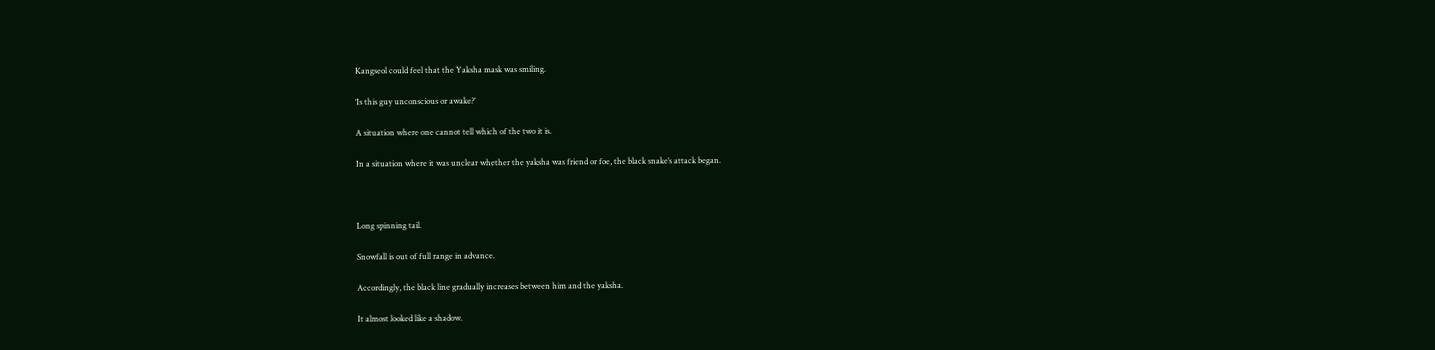Kangseol could feel that the Yaksha mask was smiling.

‘Is this guy unconscious or awake?’

A situation where one cannot tell which of the two it is.

In a situation where it was unclear whether the yaksha was friend or foe, the black snake’s attack began.



Long spinning tail.

Snowfall is out of full range in advance.

Accordingly, the black line gradually increases between him and the yaksha.

It almost looked like a shadow.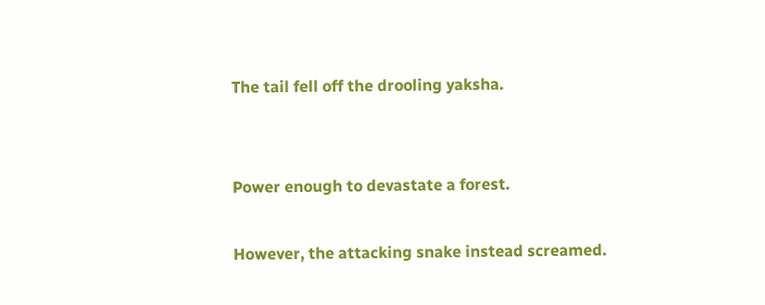The tail fell off the drooling yaksha.


Power enough to devastate a forest.

However, the attacking snake instead screamed.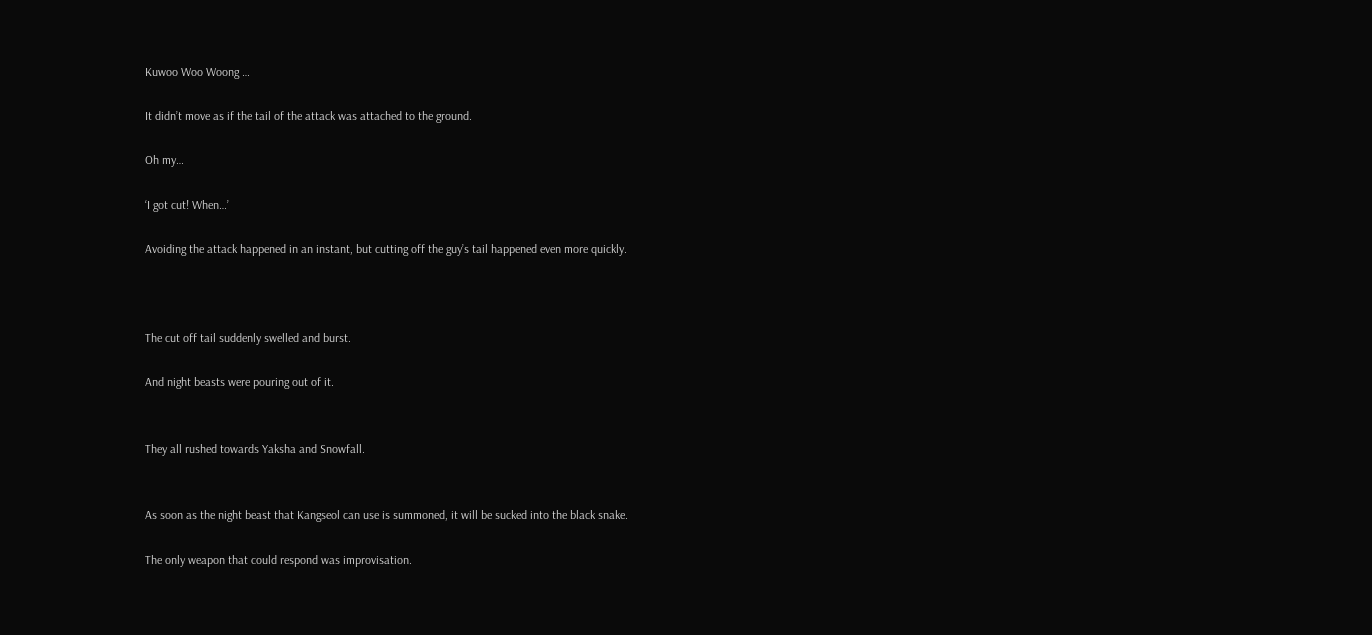Kuwoo Woo Woong …

It didn’t move as if the tail of the attack was attached to the ground.

Oh my…

‘I got cut! When…’

Avoiding the attack happened in an instant, but cutting off the guy’s tail happened even more quickly.



The cut off tail suddenly swelled and burst.

And night beasts were pouring out of it.


They all rushed towards Yaksha and Snowfall.


As soon as the night beast that Kangseol can use is summoned, it will be sucked into the black snake.

The only weapon that could respond was improvisation.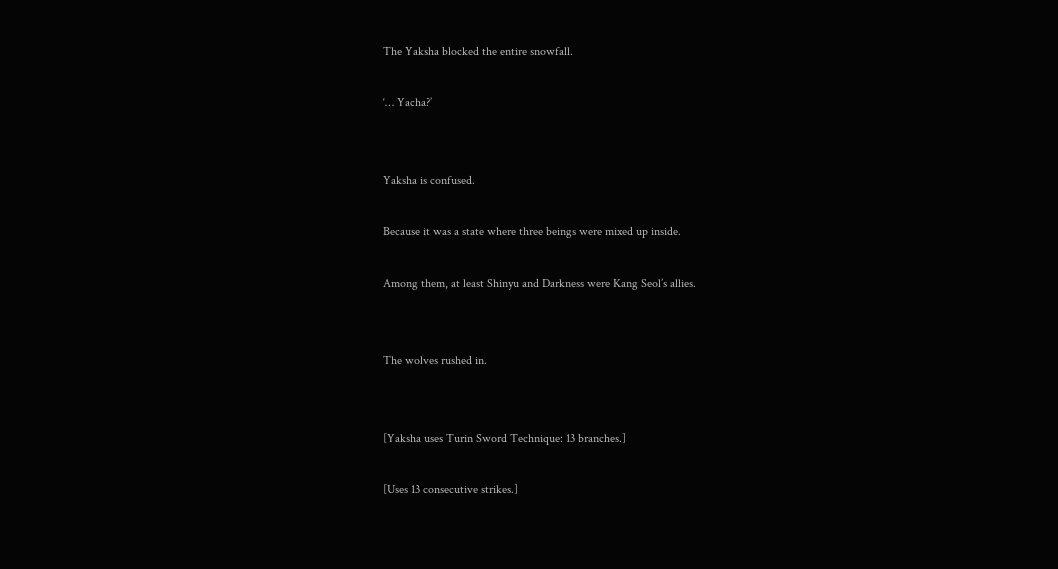The Yaksha blocked the entire snowfall.

‘… Yacha?’


Yaksha is confused.

Because it was a state where three beings were mixed up inside.

Among them, at least Shinyu and Darkness were Kang Seol’s allies.


The wolves rushed in.


[Yaksha uses Turin Sword Technique: 13 branches.]

[Uses 13 consecutive strikes.]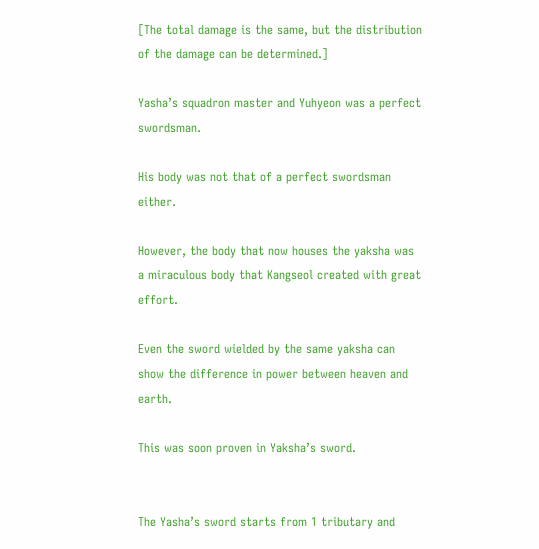[The total damage is the same, but the distribution of the damage can be determined.]

Yasha’s squadron master and Yuhyeon was a perfect swordsman.

His body was not that of a perfect swordsman either.

However, the body that now houses the yaksha was a miraculous body that Kangseol created with great effort.

Even the sword wielded by the same yaksha can show the difference in power between heaven and earth.

This was soon proven in Yaksha’s sword.


The Yasha’s sword starts from 1 tributary and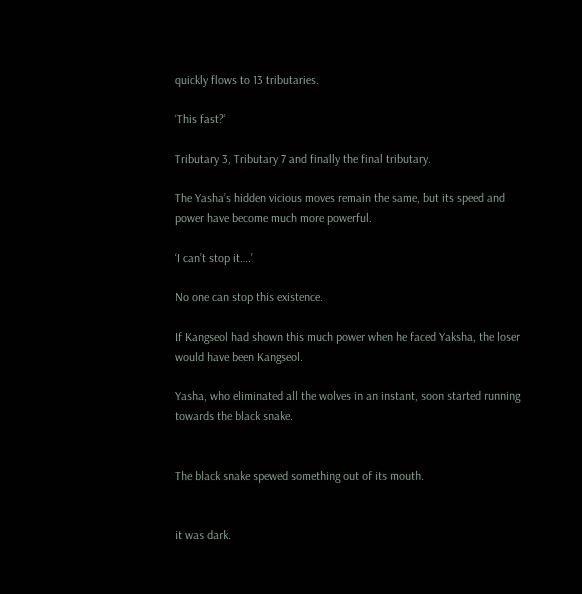quickly flows to 13 tributaries.

‘This fast?’

Tributary 3, Tributary 7 and finally the final tributary.

The Yasha’s hidden vicious moves remain the same, but its speed and power have become much more powerful.

‘I can’t stop it….’

No one can stop this existence.

If Kangseol had shown this much power when he faced Yaksha, the loser would have been Kangseol.

Yasha, who eliminated all the wolves in an instant, soon started running towards the black snake.


The black snake spewed something out of its mouth.


it was dark.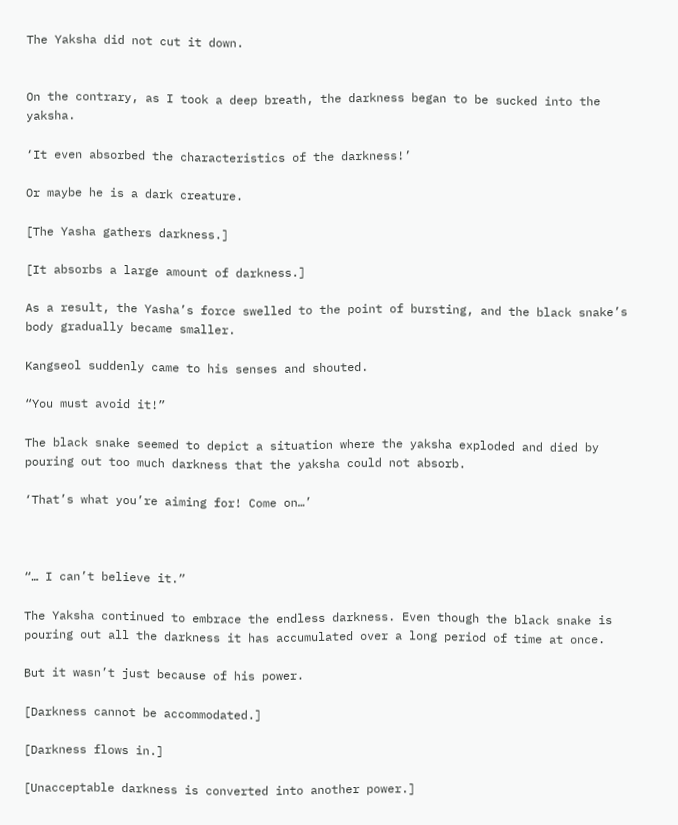The Yaksha did not cut it down.


On the contrary, as I took a deep breath, the darkness began to be sucked into the yaksha.

‘It even absorbed the characteristics of the darkness!’

Or maybe he is a dark creature.

[The Yasha gathers darkness.]

[It absorbs a large amount of darkness.]

As a result, the Yasha’s force swelled to the point of bursting, and the black snake’s body gradually became smaller.

Kangseol suddenly came to his senses and shouted.

“You must avoid it!”

The black snake seemed to depict a situation where the yaksha exploded and died by pouring out too much darkness that the yaksha could not absorb.

‘That’s what you’re aiming for! Come on…’



“… I can’t believe it.”

The Yaksha continued to embrace the endless darkness. Even though the black snake is pouring out all the darkness it has accumulated over a long period of time at once.

But it wasn’t just because of his power.

[Darkness cannot be accommodated.]

[Darkness flows in.]

[Unacceptable darkness is converted into another power.]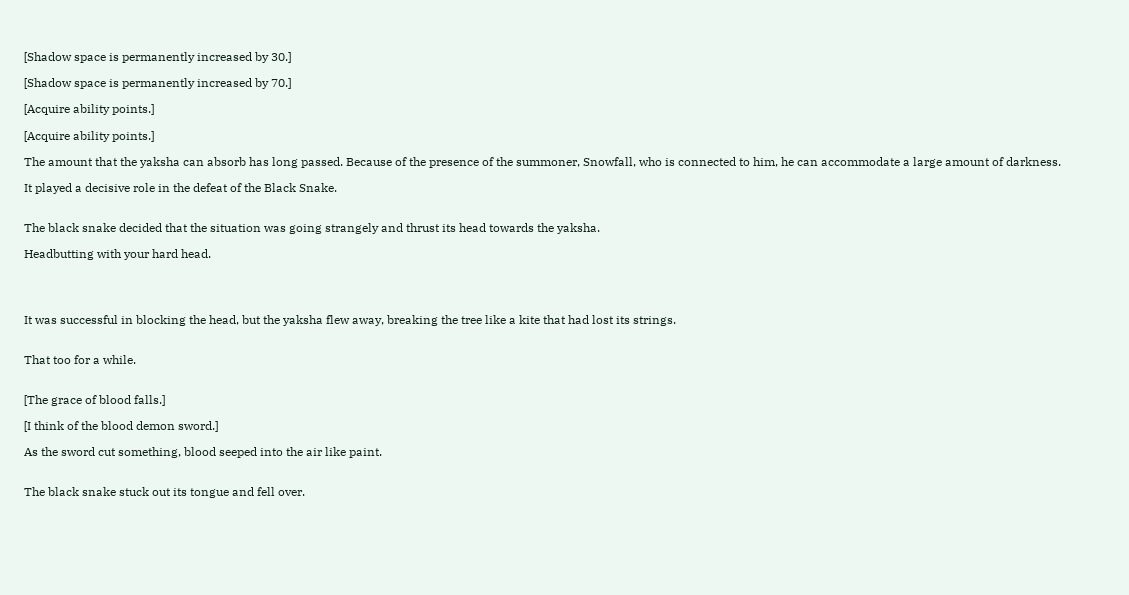[Shadow space is permanently increased by 30.]

[Shadow space is permanently increased by 70.]

[Acquire ability points.]

[Acquire ability points.]

The amount that the yaksha can absorb has long passed. Because of the presence of the summoner, Snowfall, who is connected to him, he can accommodate a large amount of darkness.

It played a decisive role in the defeat of the Black Snake.


The black snake decided that the situation was going strangely and thrust its head towards the yaksha.

Headbutting with your hard head.




It was successful in blocking the head, but the yaksha flew away, breaking the tree like a kite that had lost its strings.


That too for a while.


[The grace of blood falls.]

[I think of the blood demon sword.]

As the sword cut something, blood seeped into the air like paint.


The black snake stuck out its tongue and fell over.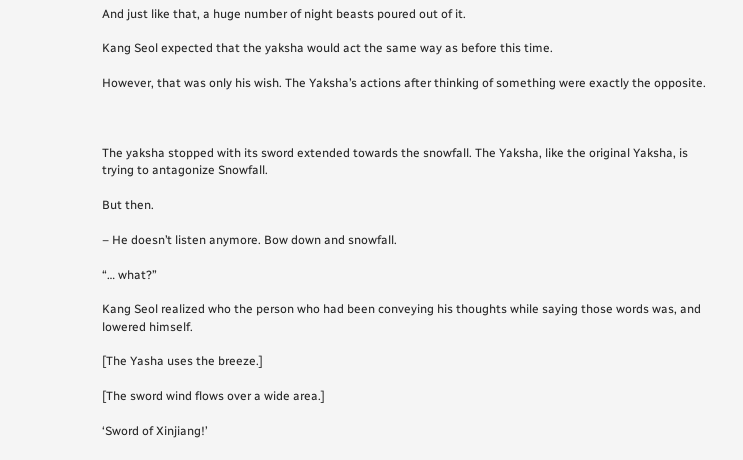And just like that, a huge number of night beasts poured out of it.

Kang Seol expected that the yaksha would act the same way as before this time.

However, that was only his wish. The Yaksha’s actions after thinking of something were exactly the opposite.



The yaksha stopped with its sword extended towards the snowfall. The Yaksha, like the original Yaksha, is trying to antagonize Snowfall.

But then.

– He doesn’t listen anymore. Bow down and snowfall.

“… what?”

Kang Seol realized who the person who had been conveying his thoughts while saying those words was, and lowered himself.

[The Yasha uses the breeze.]

[The sword wind flows over a wide area.]

‘Sword of Xinjiang!’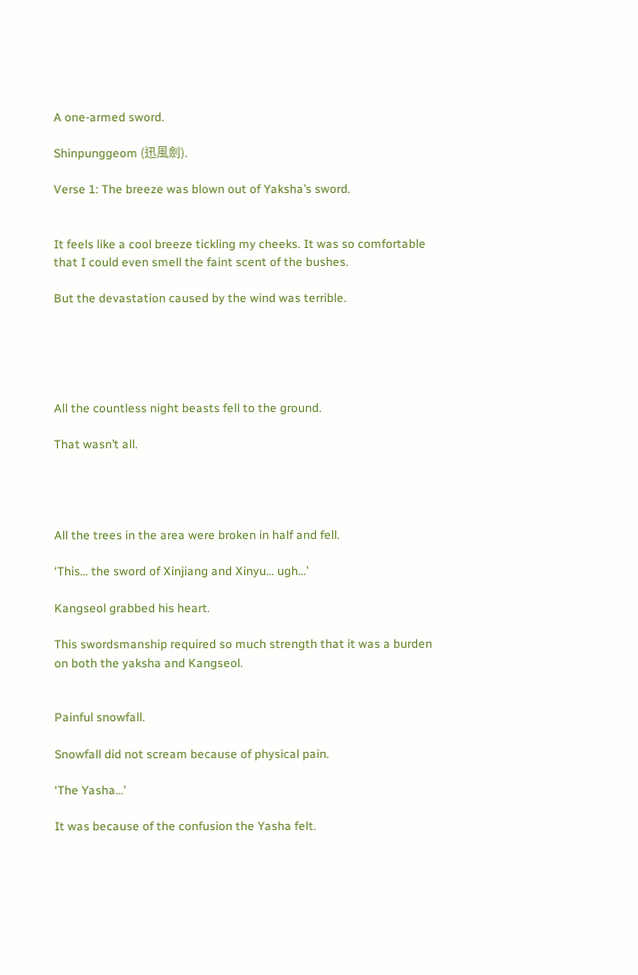A one-armed sword.

Shinpunggeom (迅風劍).

Verse 1: The breeze was blown out of Yaksha’s sword.


It feels like a cool breeze tickling my cheeks. It was so comfortable that I could even smell the faint scent of the bushes.

But the devastation caused by the wind was terrible.





All the countless night beasts fell to the ground.

That wasn’t all.




All the trees in the area were broken in half and fell.

‘This… the sword of Xinjiang and Xinyu… ugh…’

Kangseol grabbed his heart.

This swordsmanship required so much strength that it was a burden on both the yaksha and Kangseol.


Painful snowfall.

Snowfall did not scream because of physical pain.

‘The Yasha…’

It was because of the confusion the Yasha felt.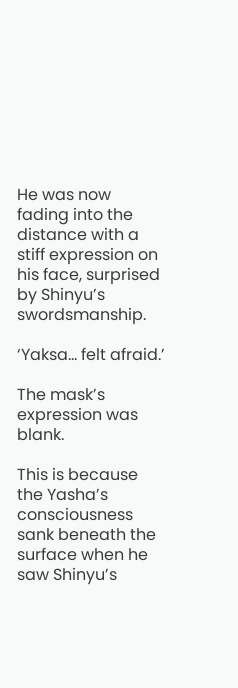He was now fading into the distance with a stiff expression on his face, surprised by Shinyu’s swordsmanship.

‘Yaksa… felt afraid.’

The mask’s expression was blank.

This is because the Yasha’s consciousness sank beneath the surface when he saw Shinyu’s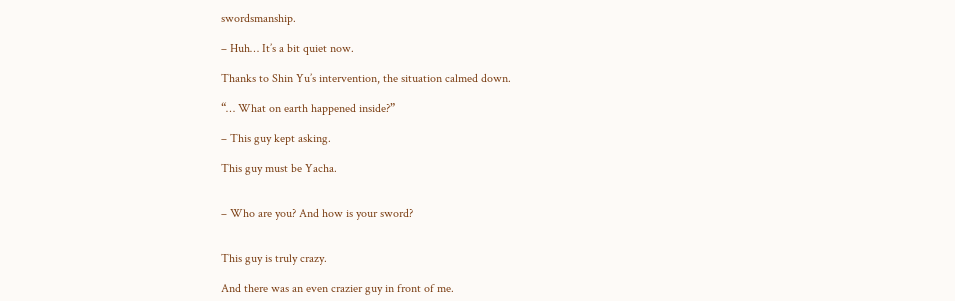swordsmanship.

– Huh… It’s a bit quiet now.

Thanks to Shin Yu’s intervention, the situation calmed down.

“… What on earth happened inside?”

– This guy kept asking.

This guy must be Yacha.


– Who are you? And how is your sword?


This guy is truly crazy.

And there was an even crazier guy in front of me.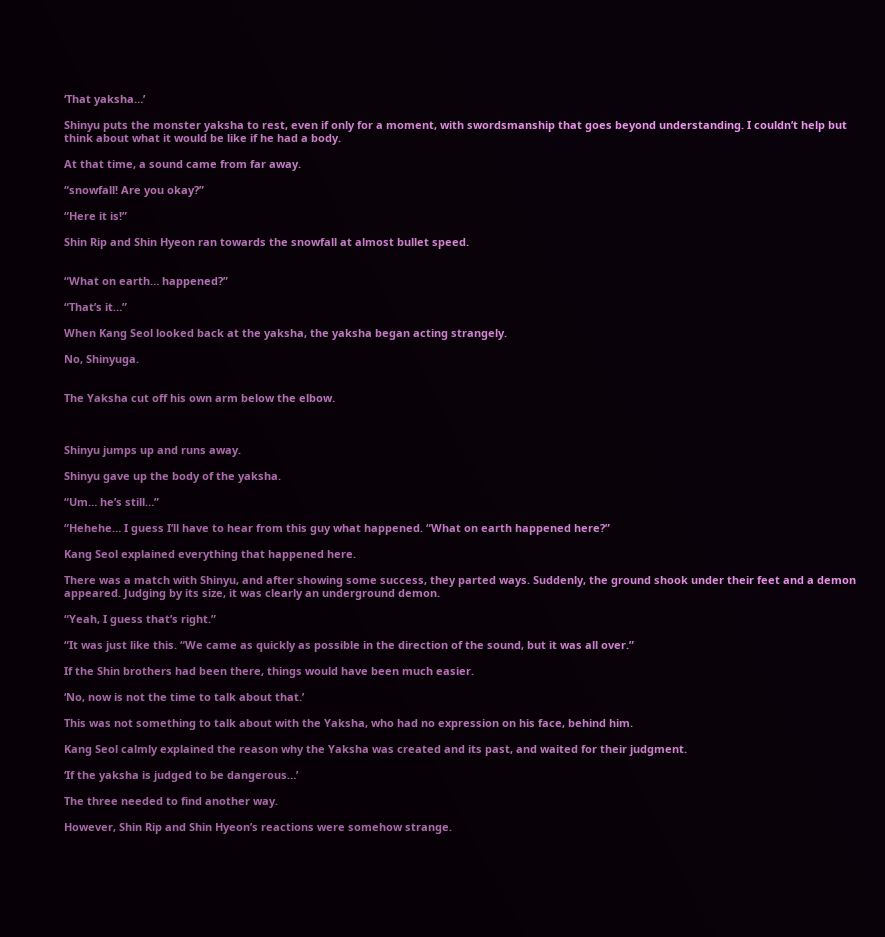‘That yaksha…’

Shinyu puts the monster yaksha to rest, even if only for a moment, with swordsmanship that goes beyond understanding. I couldn’t help but think about what it would be like if he had a body.

At that time, a sound came from far away.

“snowfall! Are you okay?”

“Here it is!”

Shin Rip and Shin Hyeon ran towards the snowfall at almost bullet speed.


“What on earth… happened?”

“That’s it…”

When Kang Seol looked back at the yaksha, the yaksha began acting strangely.

No, Shinyuga.


The Yaksha cut off his own arm below the elbow.



Shinyu jumps up and runs away.

Shinyu gave up the body of the yaksha.

“Um… he’s still…”

“Hehehe… I guess I’ll have to hear from this guy what happened. “What on earth happened here?”

Kang Seol explained everything that happened here.

There was a match with Shinyu, and after showing some success, they parted ways. Suddenly, the ground shook under their feet and a demon appeared. Judging by its size, it was clearly an underground demon.

“Yeah, I guess that’s right.”

“It was just like this. “We came as quickly as possible in the direction of the sound, but it was all over.”

If the Shin brothers had been there, things would have been much easier.

‘No, now is not the time to talk about that.’

This was not something to talk about with the Yaksha, who had no expression on his face, behind him.

Kang Seol calmly explained the reason why the Yaksha was created and its past, and waited for their judgment.

‘If the yaksha is judged to be dangerous…’

The three needed to find another way.

However, Shin Rip and Shin Hyeon’s reactions were somehow strange.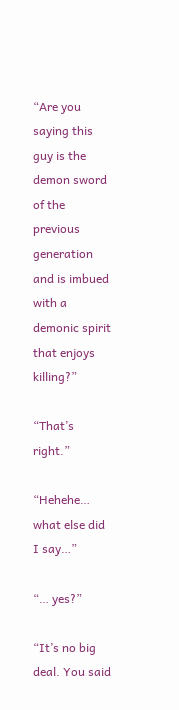“Are you saying this guy is the demon sword of the previous generation and is imbued with a demonic spirit that enjoys killing?”

“That’s right.”

“Hehehe… what else did I say…”

“… yes?”

“It’s no big deal. You said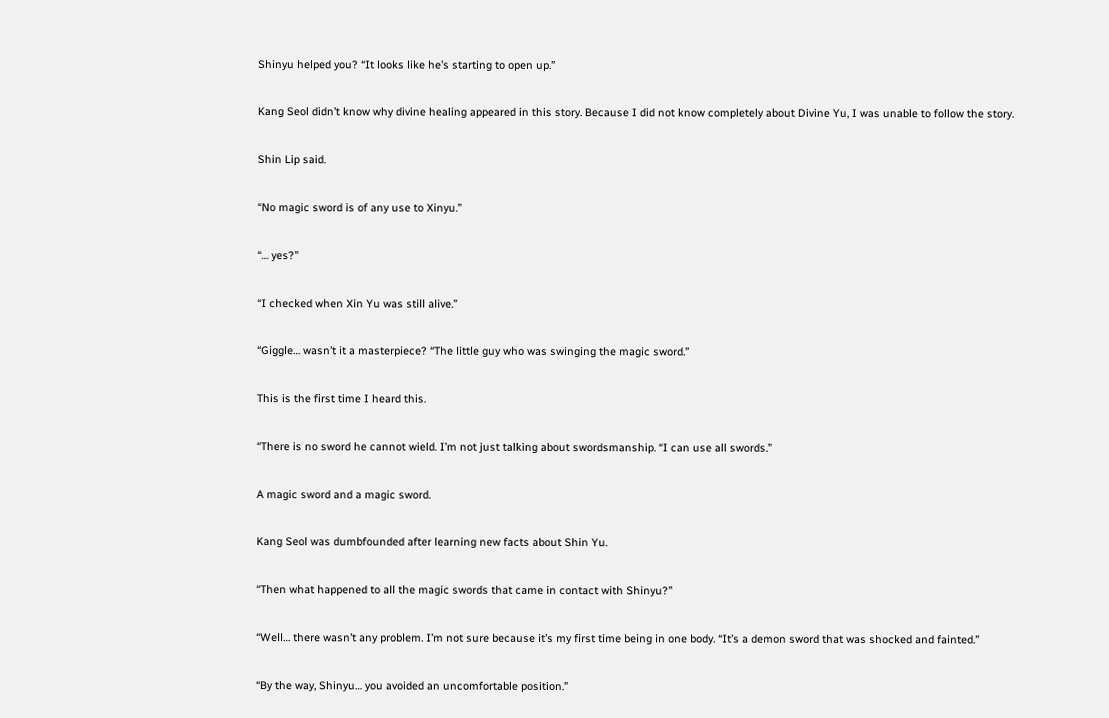Shinyu helped you? “It looks like he’s starting to open up.”

Kang Seol didn’t know why divine healing appeared in this story. Because I did not know completely about Divine Yu, I was unable to follow the story.

Shin Lip said.

“No magic sword is of any use to Xinyu.”

“… yes?”

“I checked when Xin Yu was still alive.”

“Giggle… wasn’t it a masterpiece? “The little guy who was swinging the magic sword.”

This is the first time I heard this.

“There is no sword he cannot wield. I’m not just talking about swordsmanship. “I can use all swords.”

A magic sword and a magic sword.

Kang Seol was dumbfounded after learning new facts about Shin Yu.

“Then what happened to all the magic swords that came in contact with Shinyu?”

“Well… there wasn’t any problem. I’m not sure because it’s my first time being in one body. “It’s a demon sword that was shocked and fainted.”

“By the way, Shinyu… you avoided an uncomfortable position.”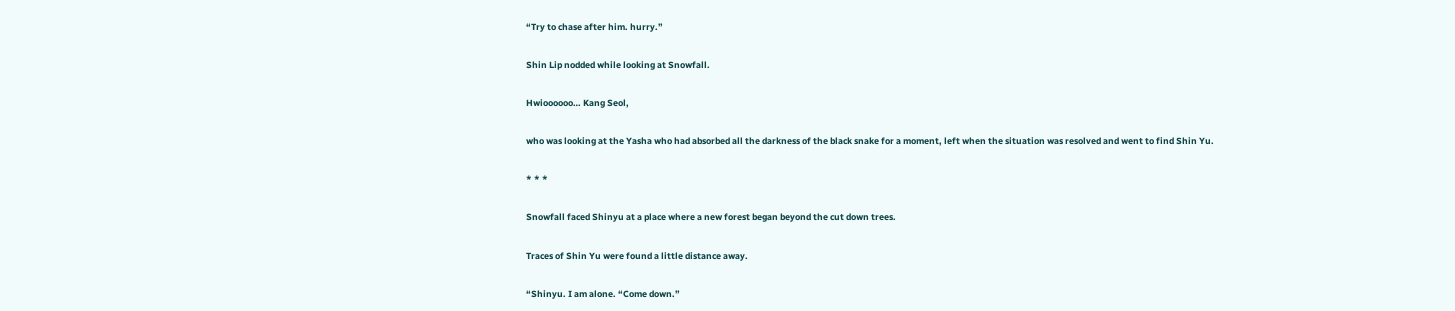“Try to chase after him. hurry.”

Shin Lip nodded while looking at Snowfall.

Hwioooooo… Kang Seol,

who was looking at the Yasha who had absorbed all the darkness of the black snake for a moment, left when the situation was resolved and went to find Shin Yu.

* * *

Snowfall faced Shinyu at a place where a new forest began beyond the cut down trees.

Traces of Shin Yu were found a little distance away.

“Shinyu. I am alone. “Come down.”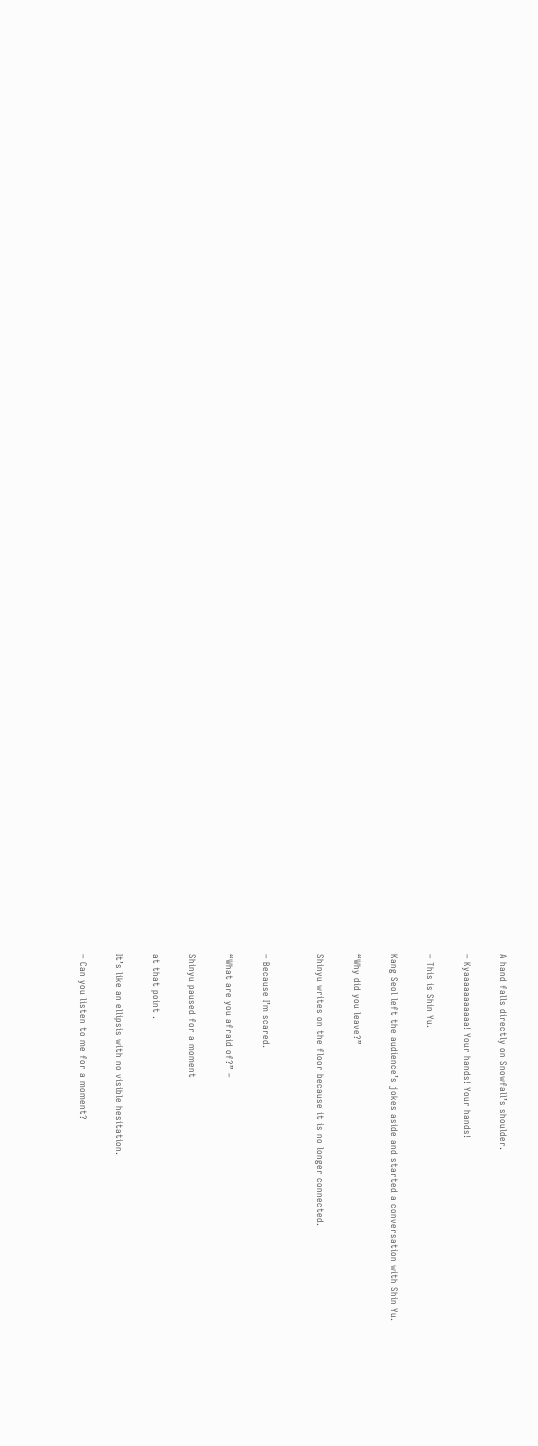A hand falls directly on Snowfall’s shoulder.

– Kyaaaaaaaaaaa! Your hands! Your hands!

– This is Shin Yu.

Kang Seol left the audience’s jokes aside and started a conversation with Shin Yu.

“Why did you leave?”

Shinyu writes on the floor because it is no longer connected.


– Because I’m scared.

“What are you afraid of?” –

Shinyu paused for a moment

at that point .

It’s like an ellipsis with no visible hesitation.

– Can you listen to me for a moment?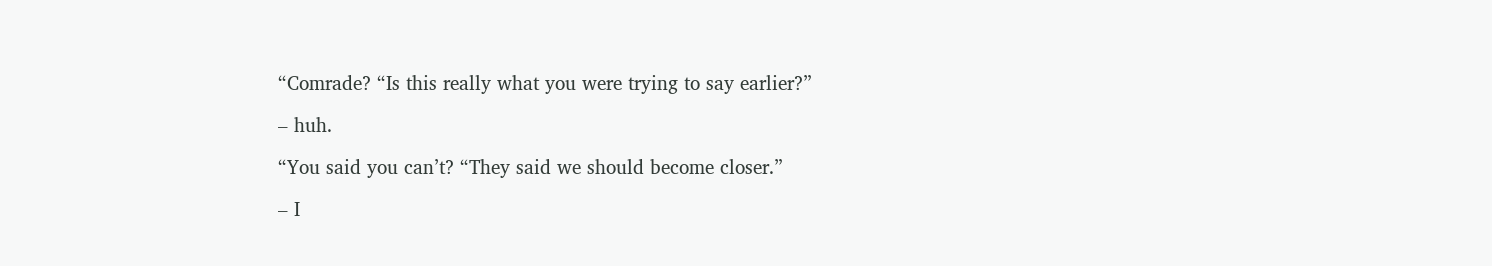“Comrade? “Is this really what you were trying to say earlier?”

– huh.

“You said you can’t? “They said we should become closer.”

– I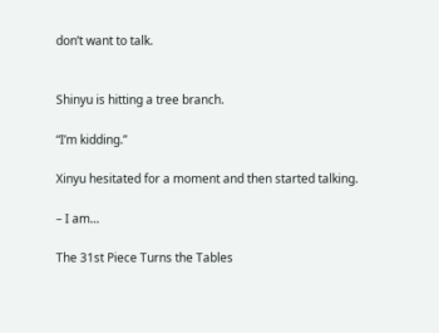don’t want to talk.


Shinyu is hitting a tree branch.

“I’m kidding.”

Xinyu hesitated for a moment and then started talking.

– I am…

The 31st Piece Turns the Tables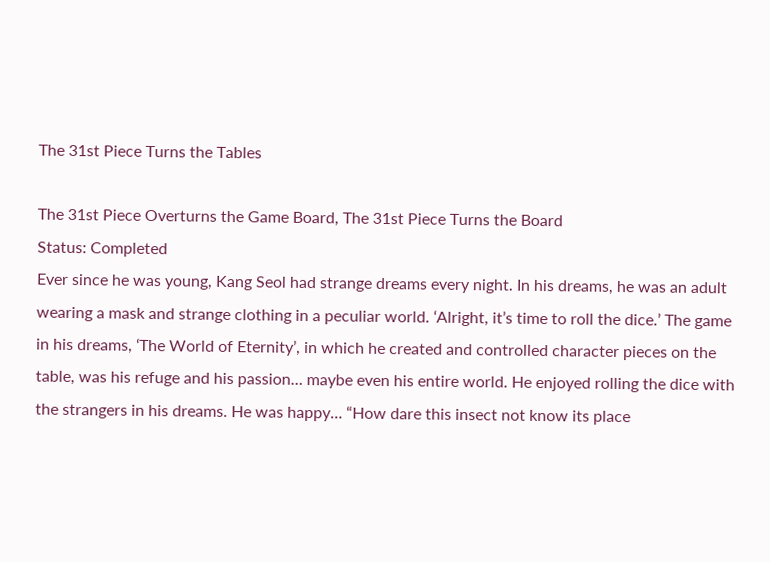The 31st Piece Turns the Tables

The 31st Piece Overturns the Game Board, The 31st Piece Turns the Board
Status: Completed
Ever since he was young, Kang Seol had strange dreams every night. In his dreams, he was an adult wearing a mask and strange clothing in a peculiar world. ‘Alright, it’s time to roll the dice.’ The game in his dreams, ‘The World of Eternity’, in which he created and controlled character pieces on the table, was his refuge and his passion… maybe even his entire world. He enjoyed rolling the dice with the strangers in his dreams. He was happy… “How dare this insect not know its place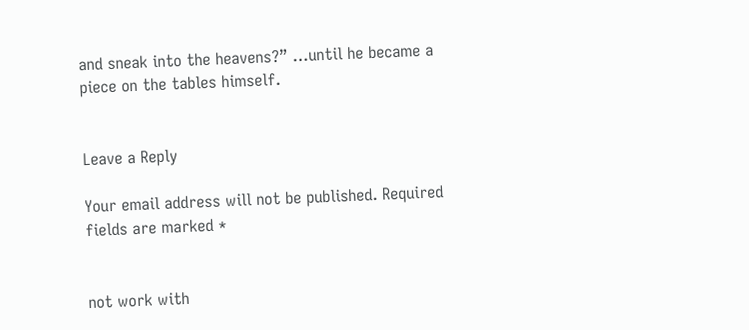and sneak into the heavens?” …until he became a piece on the tables himself.


Leave a Reply

Your email address will not be published. Required fields are marked *


not work with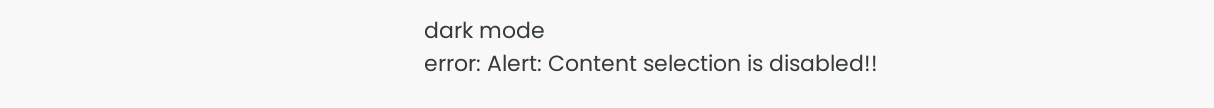dark mode
error: Alert: Content selection is disabled!!